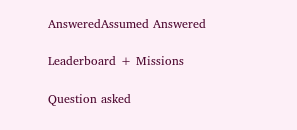AnsweredAssumed Answered

Leaderboard + Missions

Question asked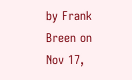by Frank Breen on Nov 17,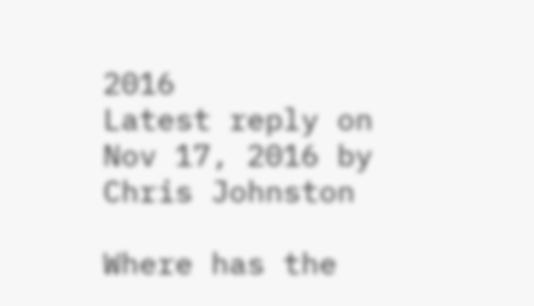2016
Latest reply on Nov 17, 2016 by Chris Johnston

Where has the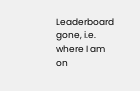Leaderboard gone, i.e. where I am on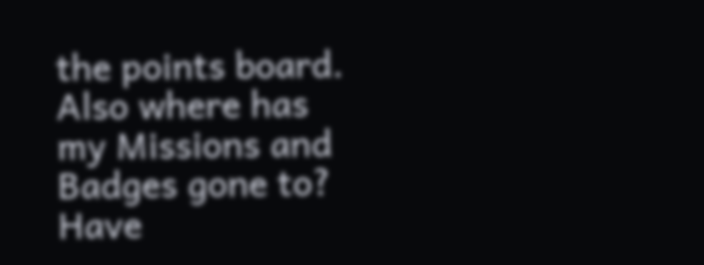the points board. Also where has my Missions and Badges gone to? Have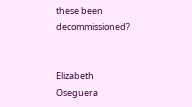these been decommissioned?


Elizabeth Oseguera